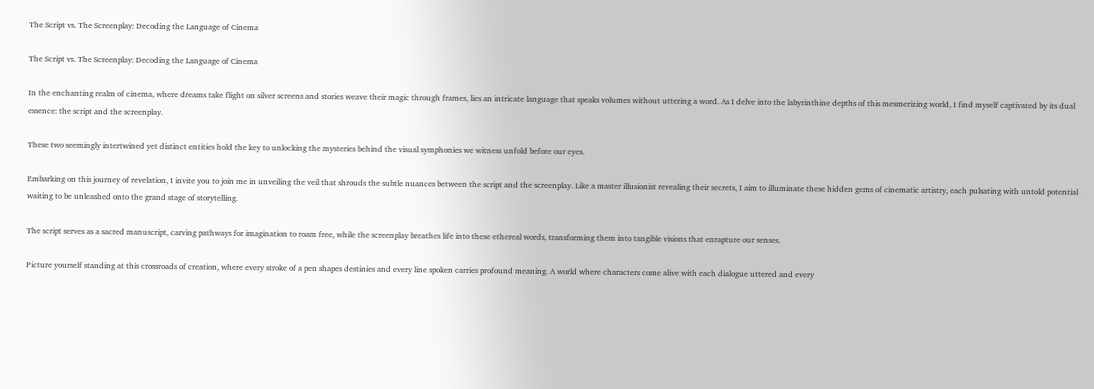The Script vs. The Screenplay: Decoding the Language of Cinema

The Script vs. The Screenplay: Decoding the Language of Cinema

In the enchanting realm of cinema, where dreams take flight on silver screens and stories weave their magic through frames, lies an intricate language that speaks volumes without uttering a word. As I delve into the labyrinthine depths of this mesmerizing world, I find myself captivated by its dual essence: the script and the screenplay.

These two seemingly intertwined yet distinct entities hold the key to unlocking the mysteries behind the visual symphonies we witness unfold before our eyes.

Embarking on this journey of revelation, I invite you to join me in unveiling the veil that shrouds the subtle nuances between the script and the screenplay. Like a master illusionist revealing their secrets, I aim to illuminate these hidden gems of cinematic artistry, each pulsating with untold potential waiting to be unleashed onto the grand stage of storytelling.

The script serves as a sacred manuscript, carving pathways for imagination to roam free, while the screenplay breathes life into these ethereal words, transforming them into tangible visions that enrapture our senses.

Picture yourself standing at this crossroads of creation, where every stroke of a pen shapes destinies and every line spoken carries profound meaning. A world where characters come alive with each dialogue uttered and every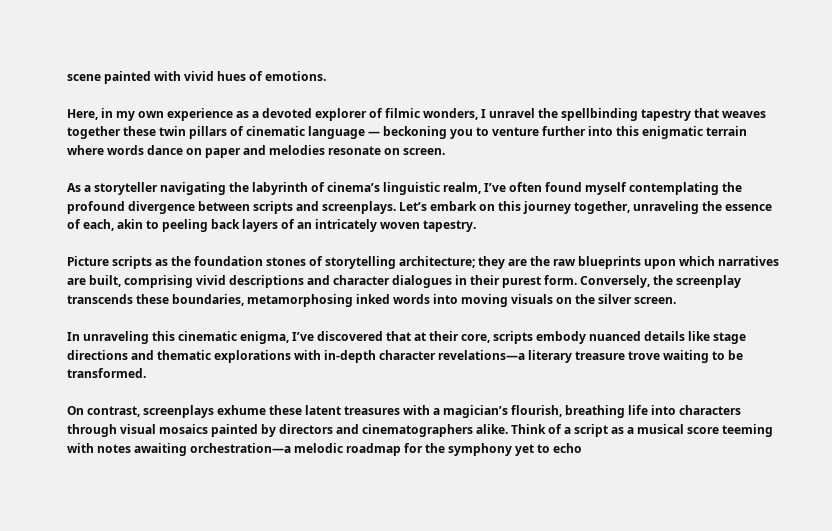scene painted with vivid hues of emotions.

Here, in my own experience as a devoted explorer of filmic wonders, I unravel the spellbinding tapestry that weaves together these twin pillars of cinematic language — beckoning you to venture further into this enigmatic terrain where words dance on paper and melodies resonate on screen.

As a storyteller navigating the labyrinth of cinema’s linguistic realm, I’ve often found myself contemplating the profound divergence between scripts and screenplays. Let’s embark on this journey together, unraveling the essence of each, akin to peeling back layers of an intricately woven tapestry.

Picture scripts as the foundation stones of storytelling architecture; they are the raw blueprints upon which narratives are built, comprising vivid descriptions and character dialogues in their purest form. Conversely, the screenplay transcends these boundaries, metamorphosing inked words into moving visuals on the silver screen.

In unraveling this cinematic enigma, I’ve discovered that at their core, scripts embody nuanced details like stage directions and thematic explorations with in-depth character revelations—a literary treasure trove waiting to be transformed.

On contrast, screenplays exhume these latent treasures with a magician’s flourish, breathing life into characters through visual mosaics painted by directors and cinematographers alike. Think of a script as a musical score teeming with notes awaiting orchestration—a melodic roadmap for the symphony yet to echo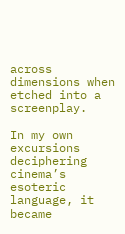across dimensions when etched into a screenplay.

In my own excursions deciphering cinema’s esoteric language, it became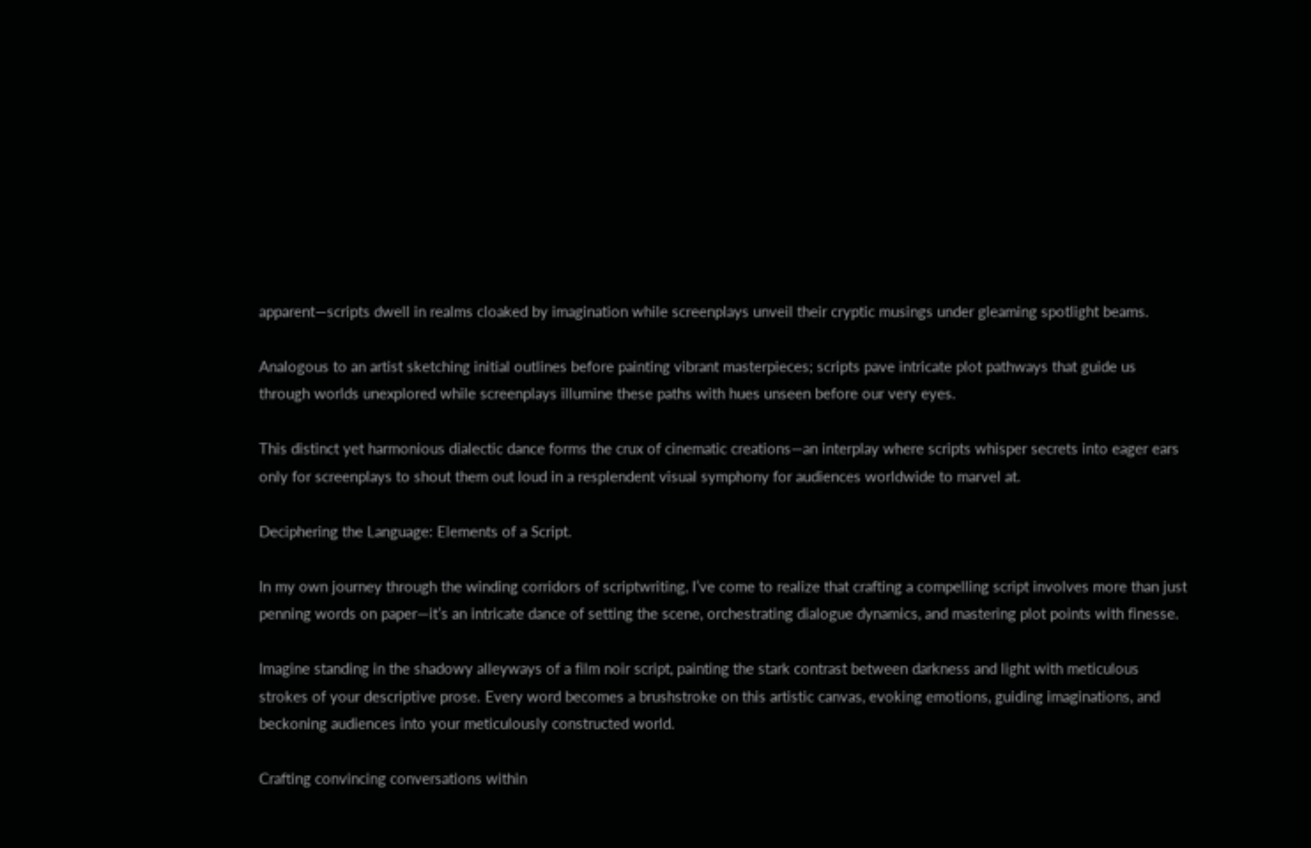apparent—scripts dwell in realms cloaked by imagination while screenplays unveil their cryptic musings under gleaming spotlight beams.

Analogous to an artist sketching initial outlines before painting vibrant masterpieces; scripts pave intricate plot pathways that guide us through worlds unexplored while screenplays illumine these paths with hues unseen before our very eyes.

This distinct yet harmonious dialectic dance forms the crux of cinematic creations—an interplay where scripts whisper secrets into eager ears only for screenplays to shout them out loud in a resplendent visual symphony for audiences worldwide to marvel at.

Deciphering the Language: Elements of a Script.

In my own journey through the winding corridors of scriptwriting, I’ve come to realize that crafting a compelling script involves more than just penning words on paper—it’s an intricate dance of setting the scene, orchestrating dialogue dynamics, and mastering plot points with finesse.

Imagine standing in the shadowy alleyways of a film noir script, painting the stark contrast between darkness and light with meticulous strokes of your descriptive prose. Every word becomes a brushstroke on this artistic canvas, evoking emotions, guiding imaginations, and beckoning audiences into your meticulously constructed world.

Crafting convincing conversations within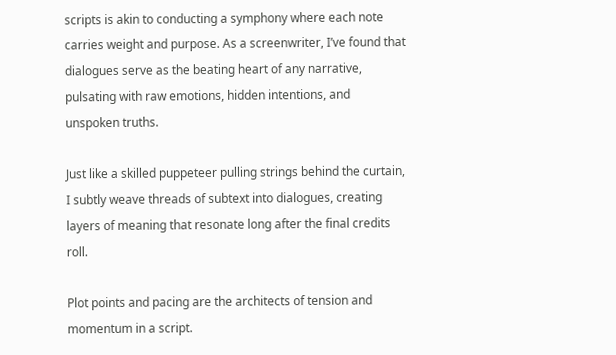scripts is akin to conducting a symphony where each note carries weight and purpose. As a screenwriter, I’ve found that dialogues serve as the beating heart of any narrative, pulsating with raw emotions, hidden intentions, and unspoken truths.

Just like a skilled puppeteer pulling strings behind the curtain, I subtly weave threads of subtext into dialogues, creating layers of meaning that resonate long after the final credits roll.

Plot points and pacing are the architects of tension and momentum in a script.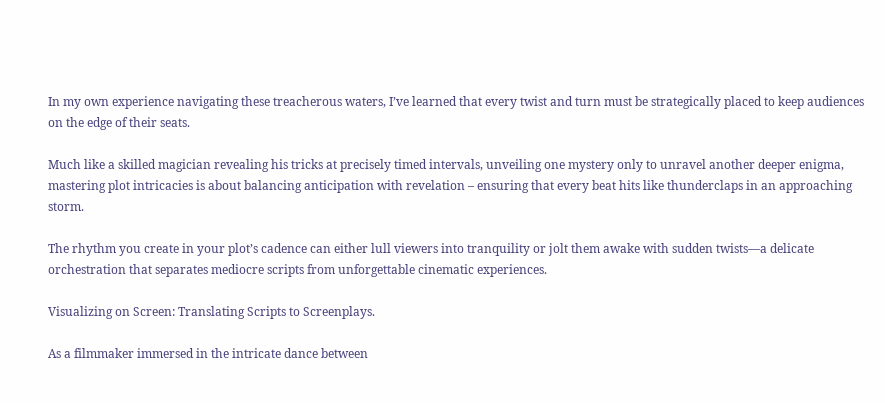In my own experience navigating these treacherous waters, I’ve learned that every twist and turn must be strategically placed to keep audiences on the edge of their seats.

Much like a skilled magician revealing his tricks at precisely timed intervals, unveiling one mystery only to unravel another deeper enigma, mastering plot intricacies is about balancing anticipation with revelation – ensuring that every beat hits like thunderclaps in an approaching storm.

The rhythm you create in your plot’s cadence can either lull viewers into tranquility or jolt them awake with sudden twists—a delicate orchestration that separates mediocre scripts from unforgettable cinematic experiences.

Visualizing on Screen: Translating Scripts to Screenplays.

As a filmmaker immersed in the intricate dance between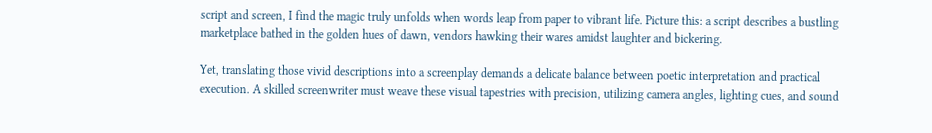script and screen, I find the magic truly unfolds when words leap from paper to vibrant life. Picture this: a script describes a bustling marketplace bathed in the golden hues of dawn, vendors hawking their wares amidst laughter and bickering.

Yet, translating those vivid descriptions into a screenplay demands a delicate balance between poetic interpretation and practical execution. A skilled screenwriter must weave these visual tapestries with precision, utilizing camera angles, lighting cues, and sound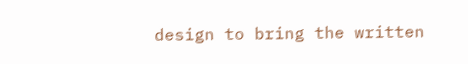design to bring the written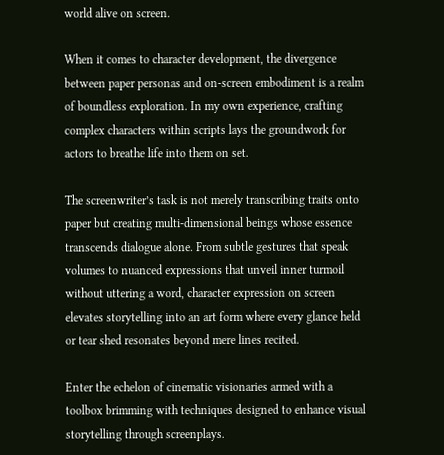world alive on screen.

When it comes to character development, the divergence between paper personas and on-screen embodiment is a realm of boundless exploration. In my own experience, crafting complex characters within scripts lays the groundwork for actors to breathe life into them on set.

The screenwriter’s task is not merely transcribing traits onto paper but creating multi-dimensional beings whose essence transcends dialogue alone. From subtle gestures that speak volumes to nuanced expressions that unveil inner turmoil without uttering a word, character expression on screen elevates storytelling into an art form where every glance held or tear shed resonates beyond mere lines recited.

Enter the echelon of cinematic visionaries armed with a toolbox brimming with techniques designed to enhance visual storytelling through screenplays.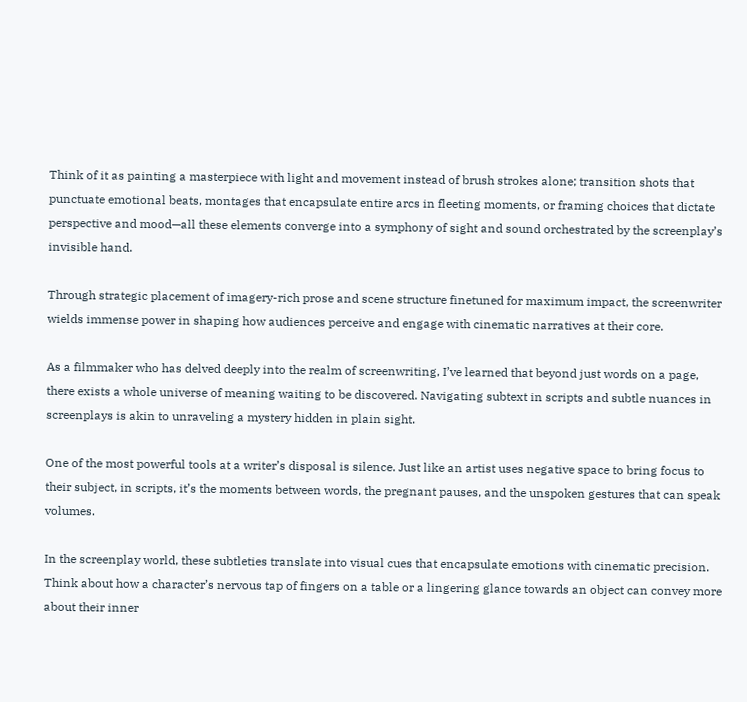Think of it as painting a masterpiece with light and movement instead of brush strokes alone; transition shots that punctuate emotional beats, montages that encapsulate entire arcs in fleeting moments, or framing choices that dictate perspective and mood—all these elements converge into a symphony of sight and sound orchestrated by the screenplay’s invisible hand.

Through strategic placement of imagery-rich prose and scene structure finetuned for maximum impact, the screenwriter wields immense power in shaping how audiences perceive and engage with cinematic narratives at their core.

As a filmmaker who has delved deeply into the realm of screenwriting, I’ve learned that beyond just words on a page, there exists a whole universe of meaning waiting to be discovered. Navigating subtext in scripts and subtle nuances in screenplays is akin to unraveling a mystery hidden in plain sight.

One of the most powerful tools at a writer’s disposal is silence. Just like an artist uses negative space to bring focus to their subject, in scripts, it’s the moments between words, the pregnant pauses, and the unspoken gestures that can speak volumes.

In the screenplay world, these subtleties translate into visual cues that encapsulate emotions with cinematic precision. Think about how a character’s nervous tap of fingers on a table or a lingering glance towards an object can convey more about their inner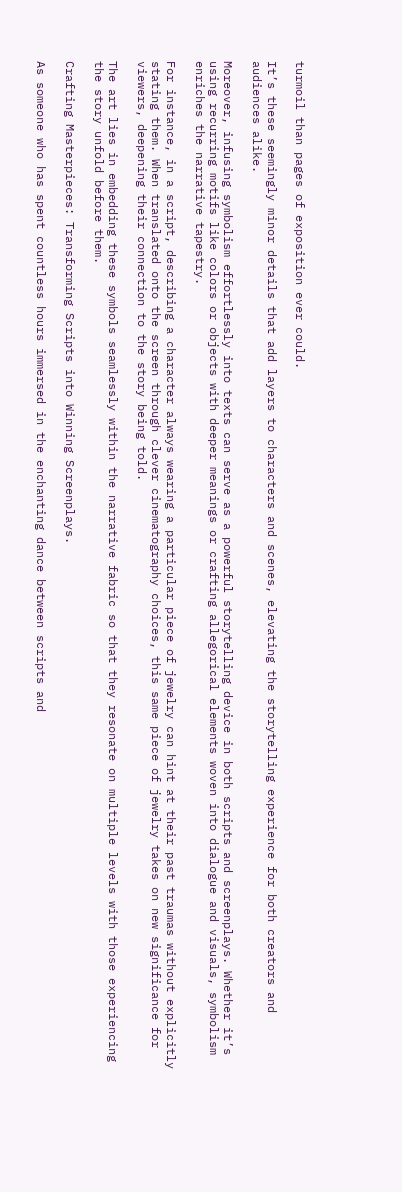turmoil than pages of exposition ever could.

It’s these seemingly minor details that add layers to characters and scenes, elevating the storytelling experience for both creators and audiences alike.

Moreover, infusing symbolism effortlessly into texts can serve as a powerful storytelling device in both scripts and screenplays. Whether it’s using recurring motifs like colors or objects with deeper meanings or crafting allegorical elements woven into dialogue and visuals, symbolism enriches the narrative tapestry.

For instance, in a script, describing a character always wearing a particular piece of jewelry can hint at their past traumas without explicitly stating them. When translated onto the screen through clever cinematography choices, this same piece of jewelry takes on new significance for viewers, deepening their connection to the story being told.

The art lies in embedding these symbols seamlessly within the narrative fabric so that they resonate on multiple levels with those experiencing the story unfold before them.

Crafting Masterpieces: Transforming Scripts into Winning Screenplays.

As someone who has spent countless hours immersed in the enchanting dance between scripts and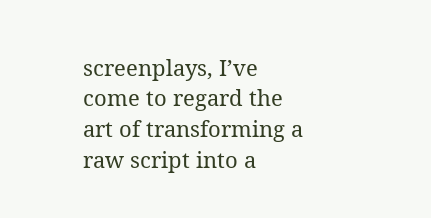screenplays, I’ve come to regard the art of transforming a raw script into a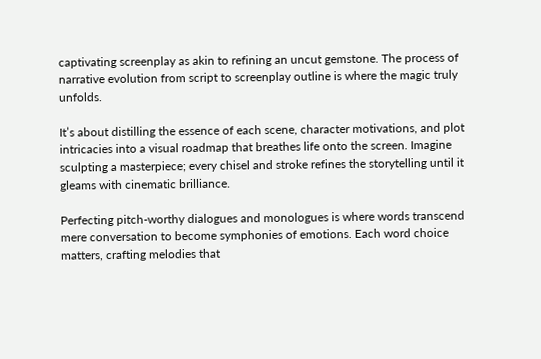captivating screenplay as akin to refining an uncut gemstone. The process of narrative evolution from script to screenplay outline is where the magic truly unfolds.

It’s about distilling the essence of each scene, character motivations, and plot intricacies into a visual roadmap that breathes life onto the screen. Imagine sculpting a masterpiece; every chisel and stroke refines the storytelling until it gleams with cinematic brilliance.

Perfecting pitch-worthy dialogues and monologues is where words transcend mere conversation to become symphonies of emotions. Each word choice matters, crafting melodies that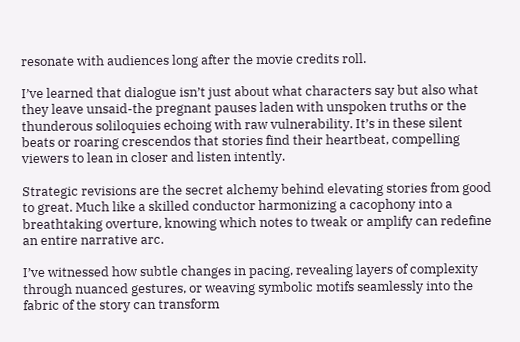resonate with audiences long after the movie credits roll.

I’ve learned that dialogue isn’t just about what characters say but also what they leave unsaid-the pregnant pauses laden with unspoken truths or the thunderous soliloquies echoing with raw vulnerability. It’s in these silent beats or roaring crescendos that stories find their heartbeat, compelling viewers to lean in closer and listen intently.

Strategic revisions are the secret alchemy behind elevating stories from good to great. Much like a skilled conductor harmonizing a cacophony into a breathtaking overture, knowing which notes to tweak or amplify can redefine an entire narrative arc.

I’ve witnessed how subtle changes in pacing, revealing layers of complexity through nuanced gestures, or weaving symbolic motifs seamlessly into the fabric of the story can transform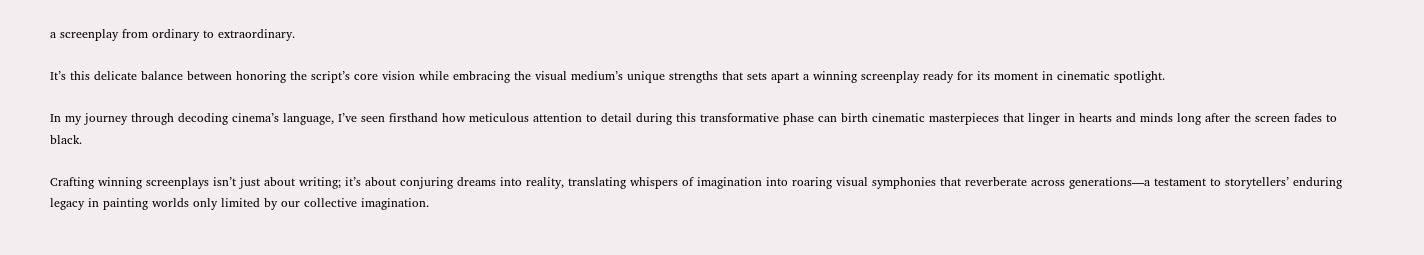a screenplay from ordinary to extraordinary.

It’s this delicate balance between honoring the script’s core vision while embracing the visual medium’s unique strengths that sets apart a winning screenplay ready for its moment in cinematic spotlight.

In my journey through decoding cinema’s language, I’ve seen firsthand how meticulous attention to detail during this transformative phase can birth cinematic masterpieces that linger in hearts and minds long after the screen fades to black.

Crafting winning screenplays isn’t just about writing; it’s about conjuring dreams into reality, translating whispers of imagination into roaring visual symphonies that reverberate across generations—a testament to storytellers’ enduring legacy in painting worlds only limited by our collective imagination.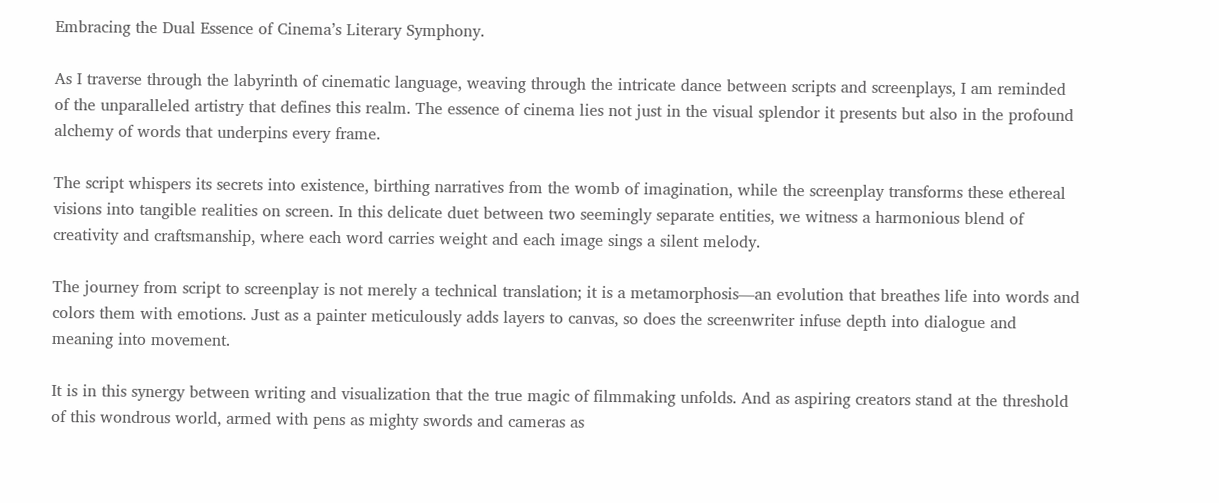Embracing the Dual Essence of Cinema’s Literary Symphony.

As I traverse through the labyrinth of cinematic language, weaving through the intricate dance between scripts and screenplays, I am reminded of the unparalleled artistry that defines this realm. The essence of cinema lies not just in the visual splendor it presents but also in the profound alchemy of words that underpins every frame.

The script whispers its secrets into existence, birthing narratives from the womb of imagination, while the screenplay transforms these ethereal visions into tangible realities on screen. In this delicate duet between two seemingly separate entities, we witness a harmonious blend of creativity and craftsmanship, where each word carries weight and each image sings a silent melody.

The journey from script to screenplay is not merely a technical translation; it is a metamorphosis—an evolution that breathes life into words and colors them with emotions. Just as a painter meticulously adds layers to canvas, so does the screenwriter infuse depth into dialogue and meaning into movement.

It is in this synergy between writing and visualization that the true magic of filmmaking unfolds. And as aspiring creators stand at the threshold of this wondrous world, armed with pens as mighty swords and cameras as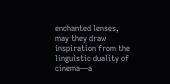enchanted lenses, may they draw inspiration from the linguistic duality of cinema—a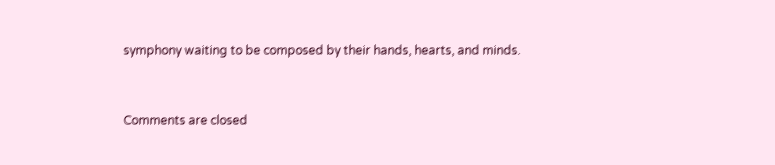symphony waiting to be composed by their hands, hearts, and minds.


Comments are closed